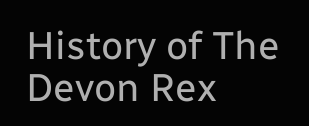History of The Devon Rex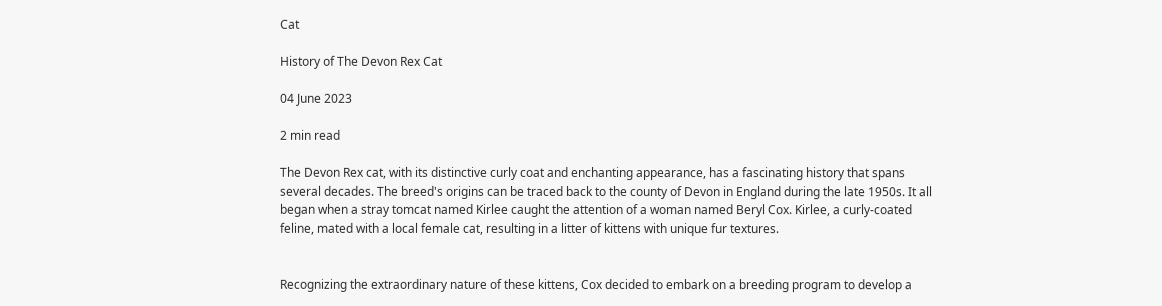Cat

History of The Devon Rex Cat

04 June 2023

2 min read

The Devon Rex cat, with its distinctive curly coat and enchanting appearance, has a fascinating history that spans several decades. The breed's origins can be traced back to the county of Devon in England during the late 1950s. It all began when a stray tomcat named Kirlee caught the attention of a woman named Beryl Cox. Kirlee, a curly-coated feline, mated with a local female cat, resulting in a litter of kittens with unique fur textures.


Recognizing the extraordinary nature of these kittens, Cox decided to embark on a breeding program to develop a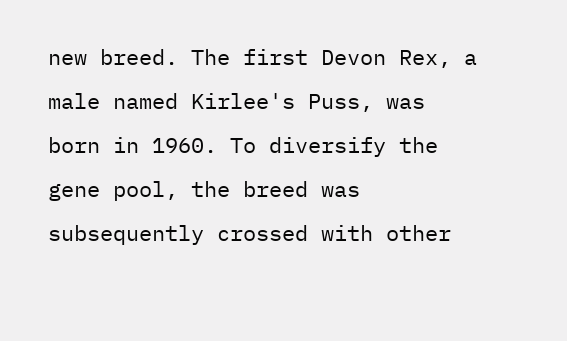new breed. The first Devon Rex, a male named Kirlee's Puss, was born in 1960. To diversify the gene pool, the breed was subsequently crossed with other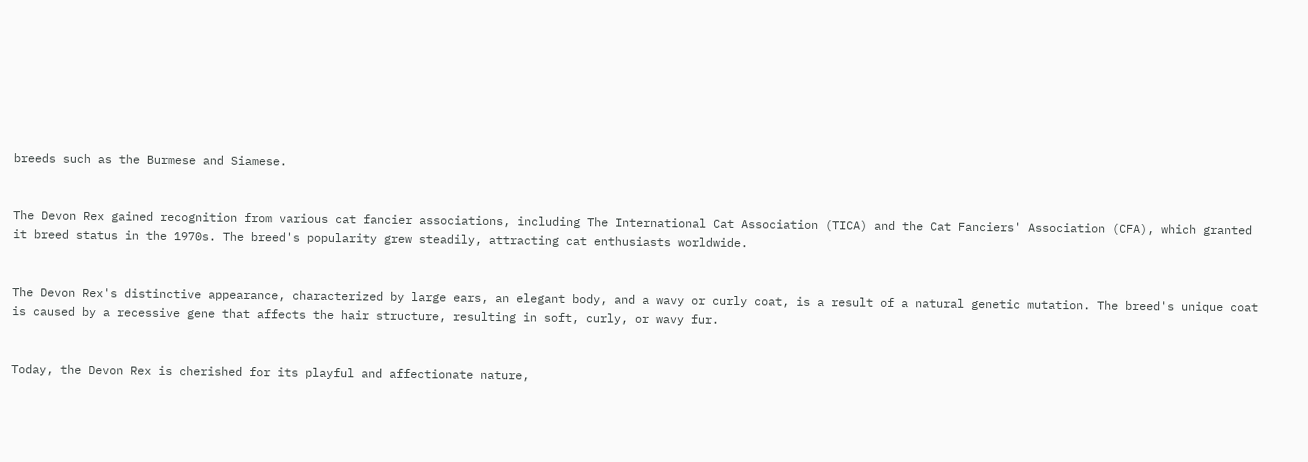breeds such as the Burmese and Siamese.


The Devon Rex gained recognition from various cat fancier associations, including The International Cat Association (TICA) and the Cat Fanciers' Association (CFA), which granted it breed status in the 1970s. The breed's popularity grew steadily, attracting cat enthusiasts worldwide.


The Devon Rex's distinctive appearance, characterized by large ears, an elegant body, and a wavy or curly coat, is a result of a natural genetic mutation. The breed's unique coat is caused by a recessive gene that affects the hair structure, resulting in soft, curly, or wavy fur.


Today, the Devon Rex is cherished for its playful and affectionate nature,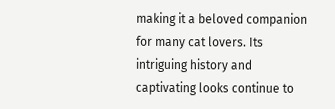making it a beloved companion for many cat lovers. Its intriguing history and captivating looks continue to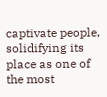captivate people, solidifying its place as one of the most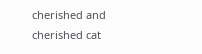cherished and cherished cat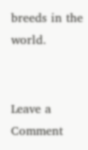breeds in the world.


Leave a Comment